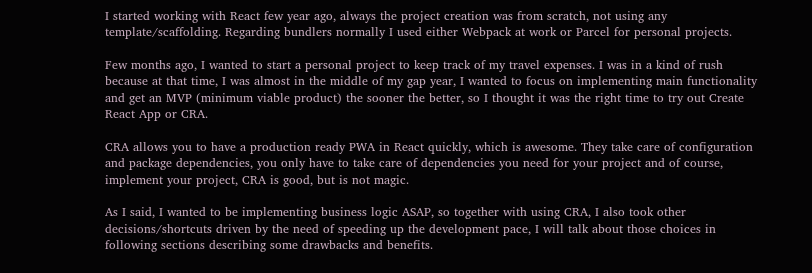I started working with React few year ago, always the project creation was from scratch, not using any template/scaffolding. Regarding bundlers normally I used either Webpack at work or Parcel for personal projects.

Few months ago, I wanted to start a personal project to keep track of my travel expenses. I was in a kind of rush because at that time, I was almost in the middle of my gap year, I wanted to focus on implementing main functionality and get an MVP (minimum viable product) the sooner the better, so I thought it was the right time to try out Create React App or CRA.

CRA allows you to have a production ready PWA in React quickly, which is awesome. They take care of configuration and package dependencies, you only have to take care of dependencies you need for your project and of course, implement your project, CRA is good, but is not magic.

As I said, I wanted to be implementing business logic ASAP, so together with using CRA, I also took other decisions/shortcuts driven by the need of speeding up the development pace, I will talk about those choices in following sections describing some drawbacks and benefits.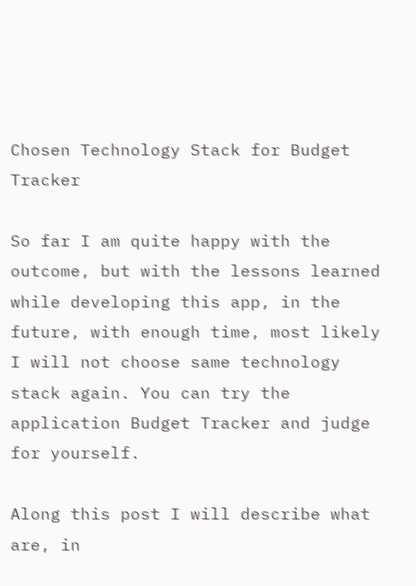Chosen Technology Stack for Budget Tracker

So far I am quite happy with the outcome, but with the lessons learned while developing this app, in the future, with enough time, most likely I will not choose same technology stack again. You can try the application Budget Tracker and judge for yourself.

Along this post I will describe what are, in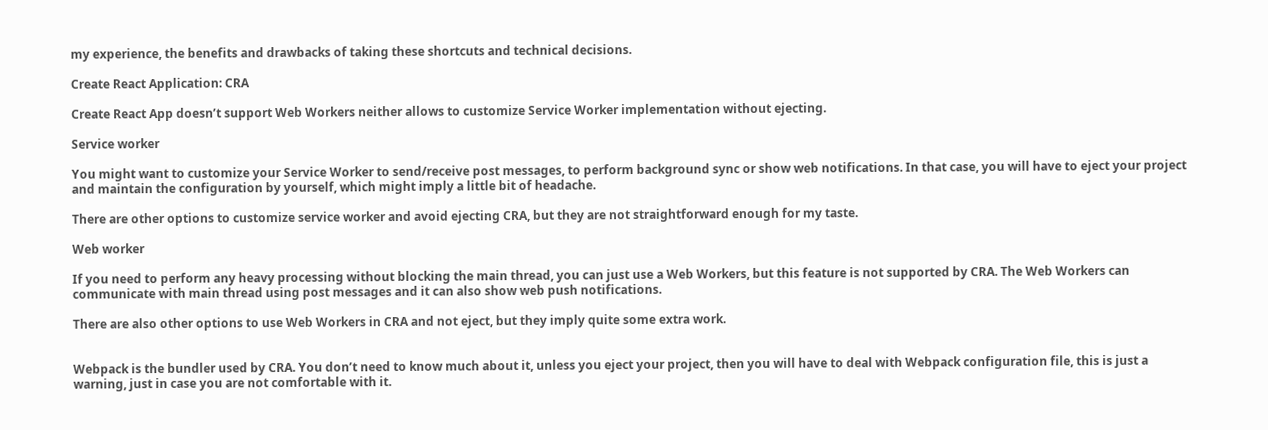my experience, the benefits and drawbacks of taking these shortcuts and technical decisions.

Create React Application: CRA

Create React App doesn’t support Web Workers neither allows to customize Service Worker implementation without ejecting.

Service worker

You might want to customize your Service Worker to send/receive post messages, to perform background sync or show web notifications. In that case, you will have to eject your project and maintain the configuration by yourself, which might imply a little bit of headache.

There are other options to customize service worker and avoid ejecting CRA, but they are not straightforward enough for my taste.

Web worker

If you need to perform any heavy processing without blocking the main thread, you can just use a Web Workers, but this feature is not supported by CRA. The Web Workers can communicate with main thread using post messages and it can also show web push notifications.

There are also other options to use Web Workers in CRA and not eject, but they imply quite some extra work.


Webpack is the bundler used by CRA. You don’t need to know much about it, unless you eject your project, then you will have to deal with Webpack configuration file, this is just a warning, just in case you are not comfortable with it.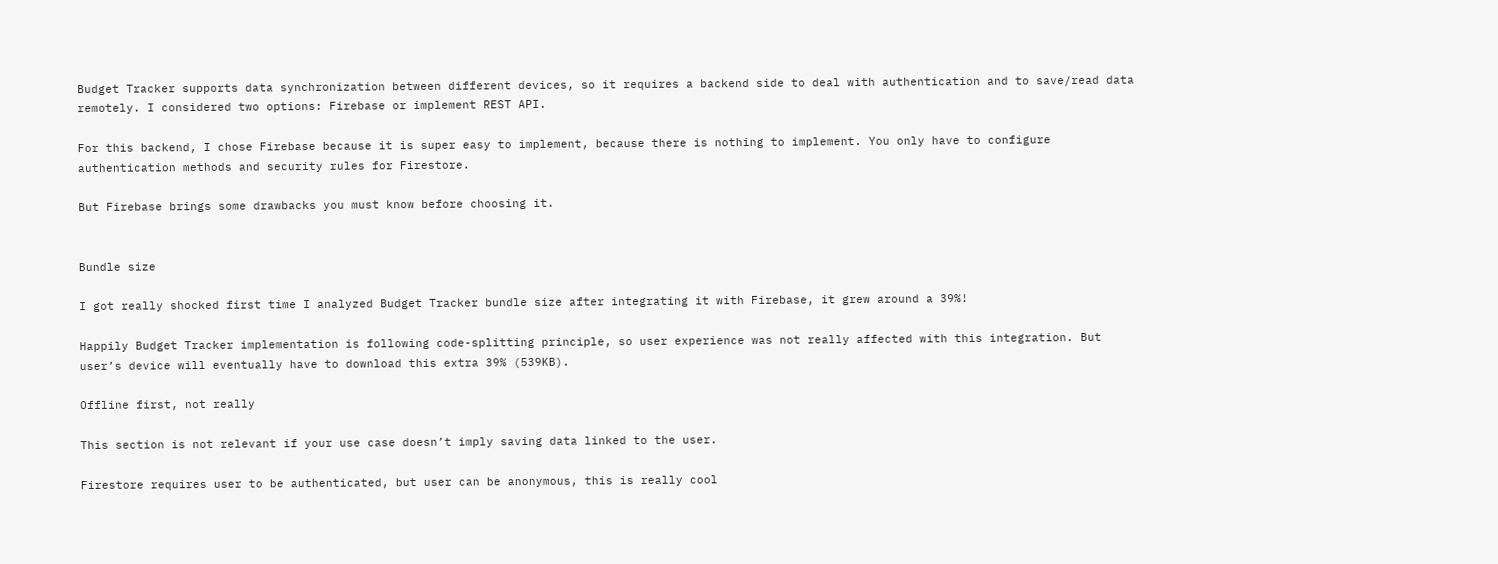Budget Tracker supports data synchronization between different devices, so it requires a backend side to deal with authentication and to save/read data remotely. I considered two options: Firebase or implement REST API.

For this backend, I chose Firebase because it is super easy to implement, because there is nothing to implement. You only have to configure authentication methods and security rules for Firestore.

But Firebase brings some drawbacks you must know before choosing it.


Bundle size

I got really shocked first time I analyzed Budget Tracker bundle size after integrating it with Firebase, it grew around a 39%!

Happily Budget Tracker implementation is following code-splitting principle, so user experience was not really affected with this integration. But user’s device will eventually have to download this extra 39% (539KB).

Offline first, not really

This section is not relevant if your use case doesn’t imply saving data linked to the user.

Firestore requires user to be authenticated, but user can be anonymous, this is really cool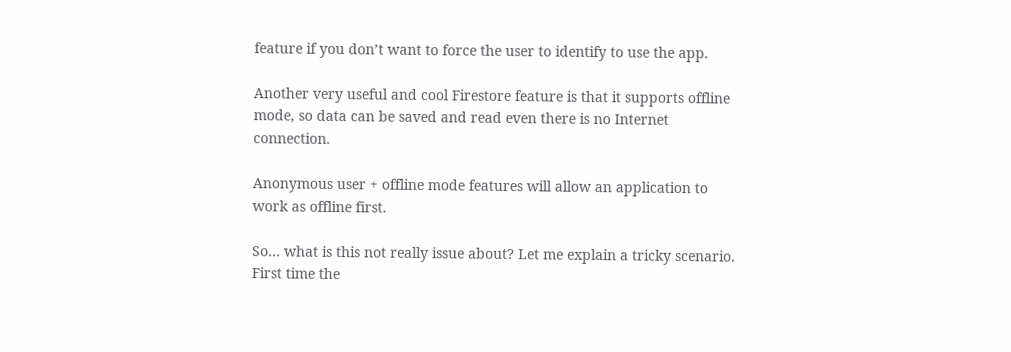feature if you don’t want to force the user to identify to use the app.

Another very useful and cool Firestore feature is that it supports offline mode, so data can be saved and read even there is no Internet connection.

Anonymous user + offline mode features will allow an application to work as offline first.

So… what is this not really issue about? Let me explain a tricky scenario. First time the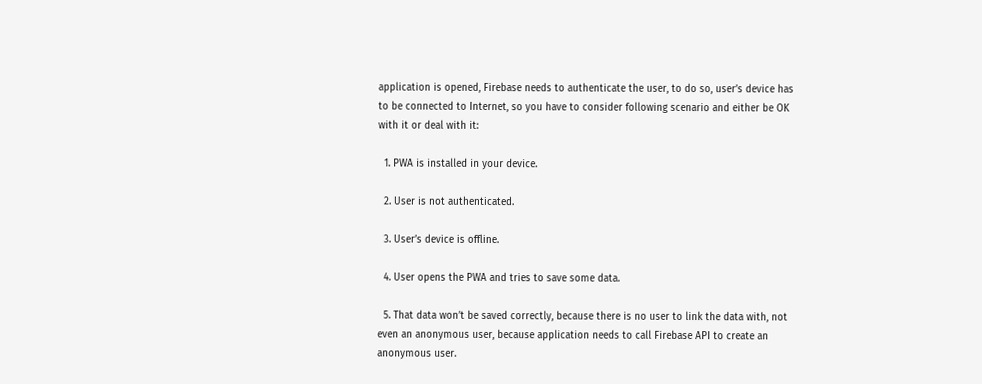application is opened, Firebase needs to authenticate the user, to do so, user’s device has to be connected to Internet, so you have to consider following scenario and either be OK with it or deal with it:

  1. PWA is installed in your device.

  2. User is not authenticated.

  3. User’s device is offline.

  4. User opens the PWA and tries to save some data.

  5. That data won’t be saved correctly, because there is no user to link the data with, not even an anonymous user, because application needs to call Firebase API to create an anonymous user.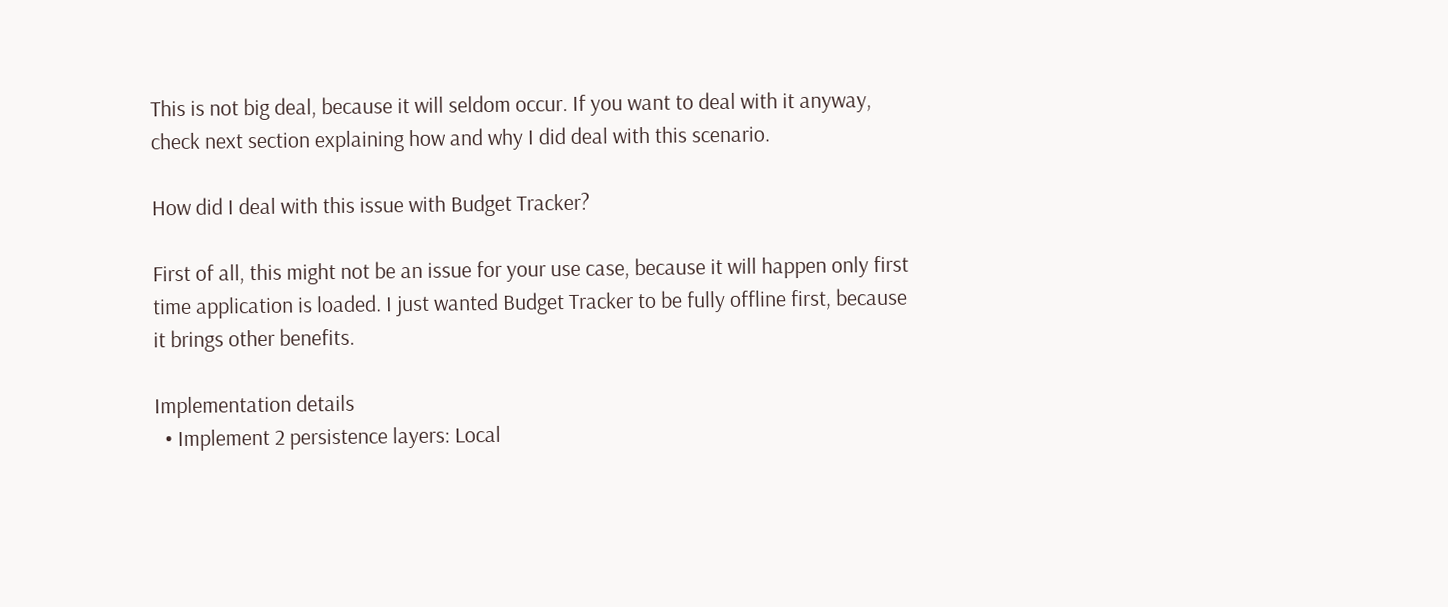This is not big deal, because it will seldom occur. If you want to deal with it anyway, check next section explaining how and why I did deal with this scenario.

How did I deal with this issue with Budget Tracker?

First of all, this might not be an issue for your use case, because it will happen only first time application is loaded. I just wanted Budget Tracker to be fully offline first, because it brings other benefits.

Implementation details
  • Implement 2 persistence layers: Local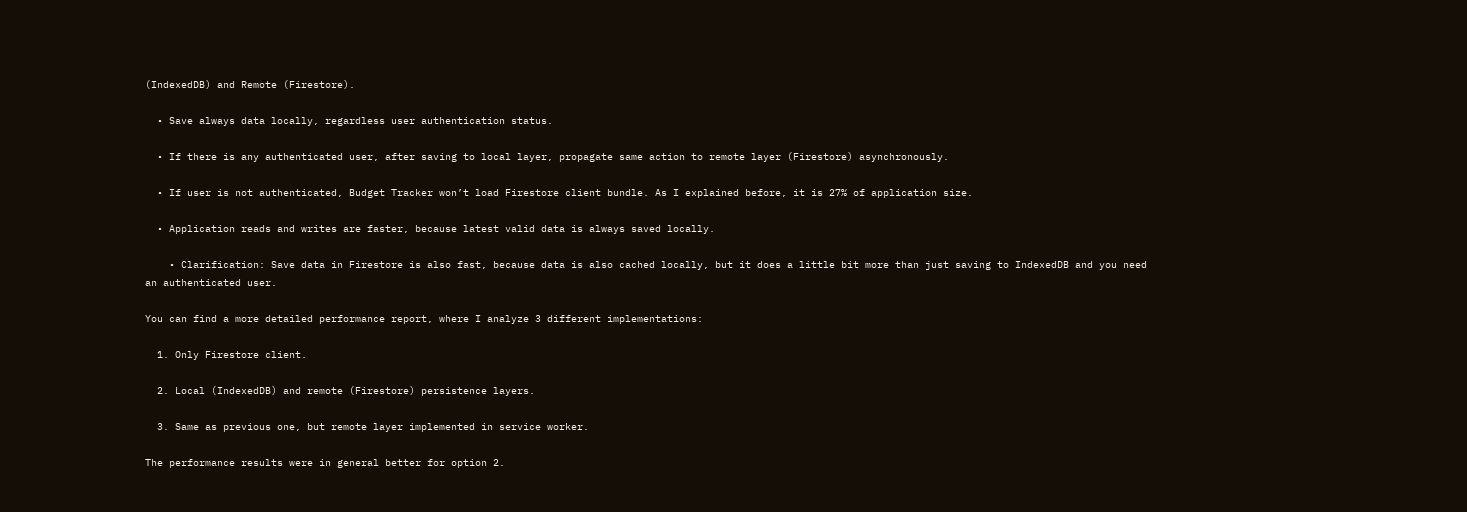(IndexedDB) and Remote (Firestore).

  • Save always data locally, regardless user authentication status.

  • If there is any authenticated user, after saving to local layer, propagate same action to remote layer (Firestore) asynchronously.

  • If user is not authenticated, Budget Tracker won’t load Firestore client bundle. As I explained before, it is 27% of application size.

  • Application reads and writes are faster, because latest valid data is always saved locally.

    • Clarification: Save data in Firestore is also fast, because data is also cached locally, but it does a little bit more than just saving to IndexedDB and you need an authenticated user.

You can find a more detailed performance report, where I analyze 3 different implementations:

  1. Only Firestore client.

  2. Local (IndexedDB) and remote (Firestore) persistence layers.

  3. Same as previous one, but remote layer implemented in service worker.

The performance results were in general better for option 2.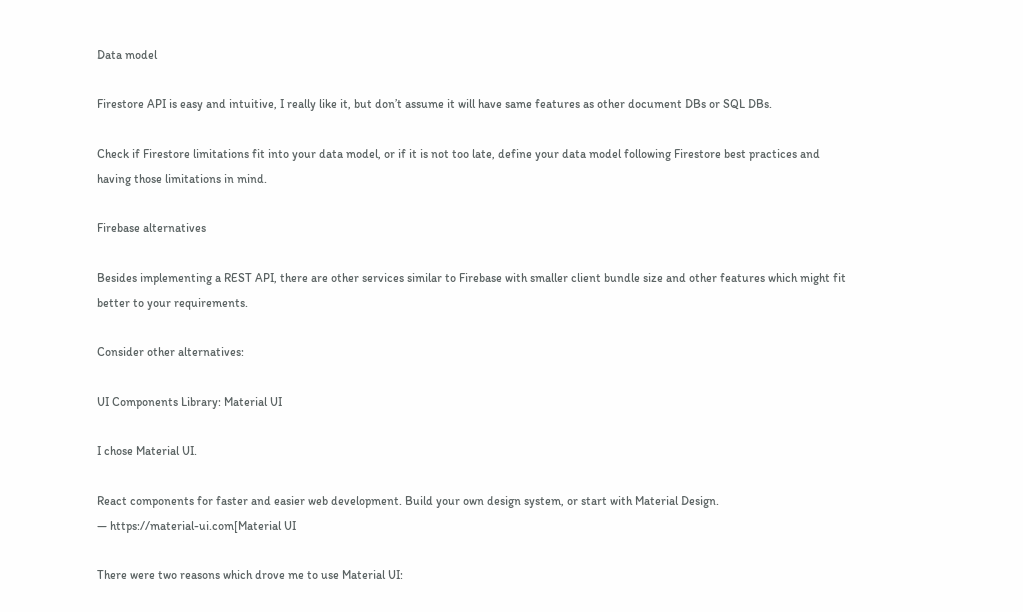Data model

Firestore API is easy and intuitive, I really like it, but don’t assume it will have same features as other document DBs or SQL DBs.

Check if Firestore limitations fit into your data model, or if it is not too late, define your data model following Firestore best practices and having those limitations in mind.

Firebase alternatives

Besides implementing a REST API, there are other services similar to Firebase with smaller client bundle size and other features which might fit better to your requirements.

Consider other alternatives:

UI Components Library: Material UI

I chose Material UI.

React components for faster and easier web development. Build your own design system, or start with Material Design.
— https://material-ui.com[Material UI

There were two reasons which drove me to use Material UI: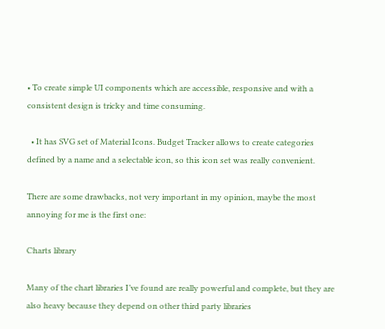• To create simple UI components which are accessible, responsive and with a consistent design is tricky and time consuming.

  • It has SVG set of Material Icons. Budget Tracker allows to create categories defined by a name and a selectable icon, so this icon set was really convenient.

There are some drawbacks, not very important in my opinion, maybe the most annoying for me is the first one:

Charts library

Many of the chart libraries I’ve found are really powerful and complete, but they are also heavy because they depend on other third party libraries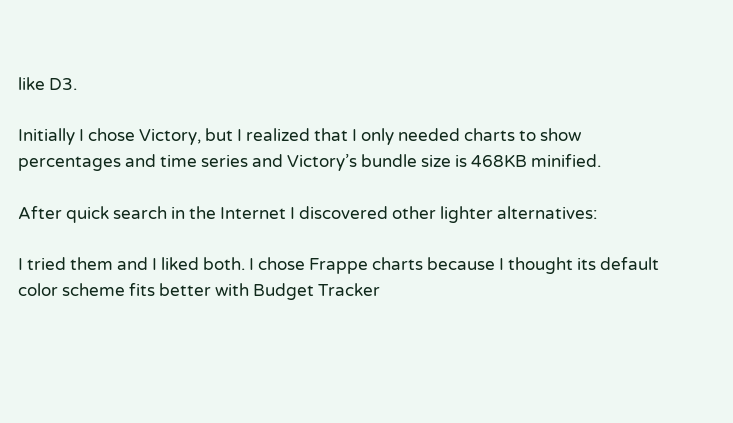like D3.

Initially I chose Victory, but I realized that I only needed charts to show percentages and time series and Victory’s bundle size is 468KB minified.

After quick search in the Internet I discovered other lighter alternatives:

I tried them and I liked both. I chose Frappe charts because I thought its default color scheme fits better with Budget Tracker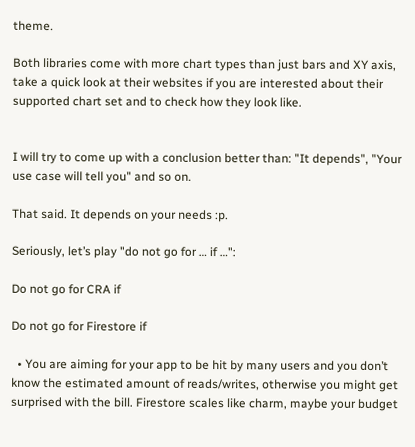theme.

Both libraries come with more chart types than just bars and XY axis, take a quick look at their websites if you are interested about their supported chart set and to check how they look like.


I will try to come up with a conclusion better than: "It depends", "Your use case will tell you" and so on.

That said. It depends on your needs :p.

Seriously, let’s play "do not go for … if …":

Do not go for CRA if

Do not go for Firestore if

  • You are aiming for your app to be hit by many users and you don’t know the estimated amount of reads/writes, otherwise you might get surprised with the bill. Firestore scales like charm, maybe your budget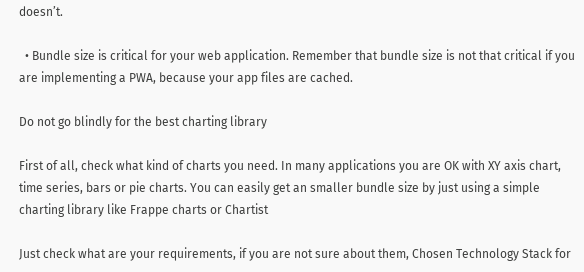doesn’t.

  • Bundle size is critical for your web application. Remember that bundle size is not that critical if you are implementing a PWA, because your app files are cached.

Do not go blindly for the best charting library

First of all, check what kind of charts you need. In many applications you are OK with XY axis chart, time series, bars or pie charts. You can easily get an smaller bundle size by just using a simple charting library like Frappe charts or Chartist

Just check what are your requirements, if you are not sure about them, Chosen Technology Stack for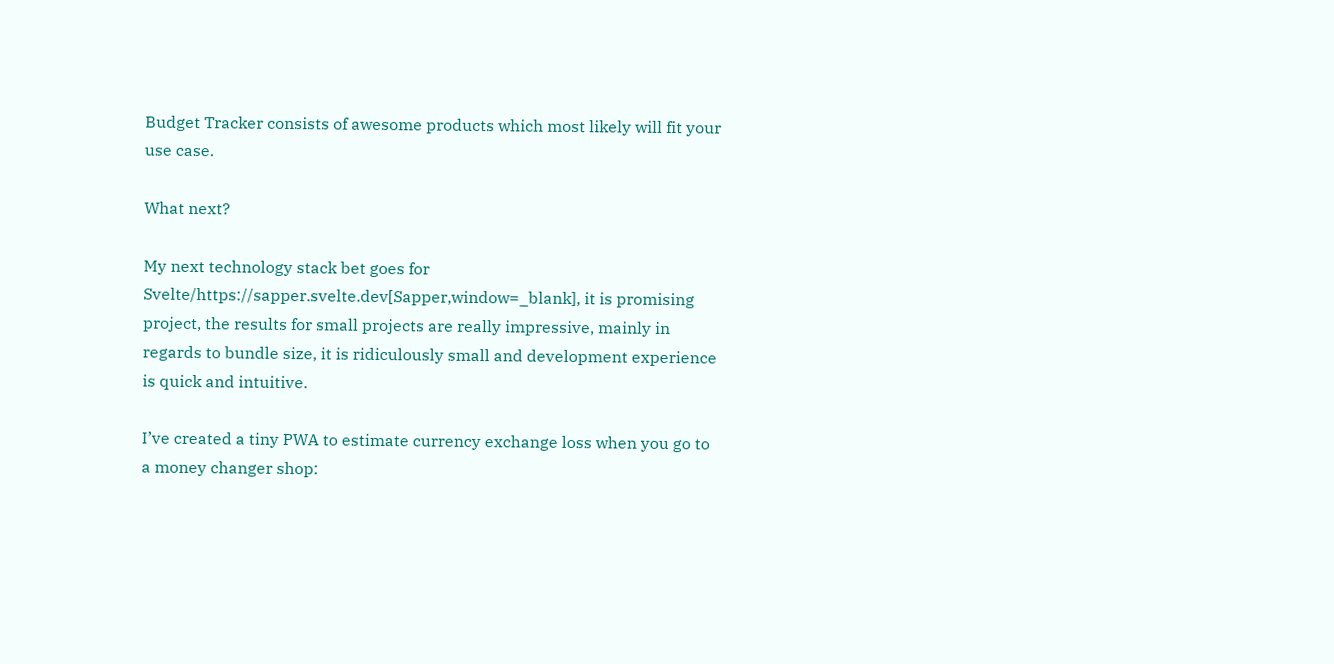Budget Tracker consists of awesome products which most likely will fit your use case.

What next?

My next technology stack bet goes for Svelte/https://sapper.svelte.dev[Sapper,window=_blank], it is promising project, the results for small projects are really impressive, mainly in regards to bundle size, it is ridiculously small and development experience is quick and intuitive.

I’ve created a tiny PWA to estimate currency exchange loss when you go to a money changer shop: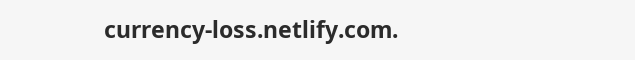currency-loss.netlify.com.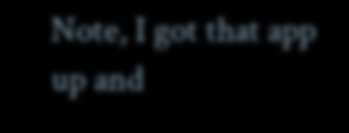Note, I got that app up and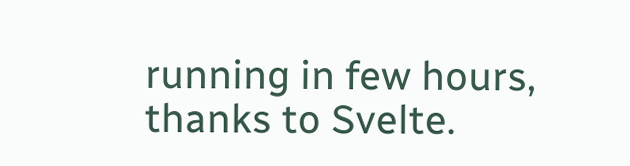running in few hours, thanks to Svelte.